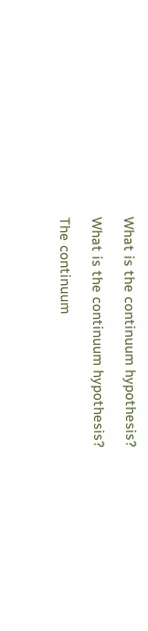What is the continuum hypothesis?

What is the continuum hypothesis?

The continuum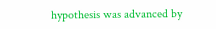hypothesis was advanced by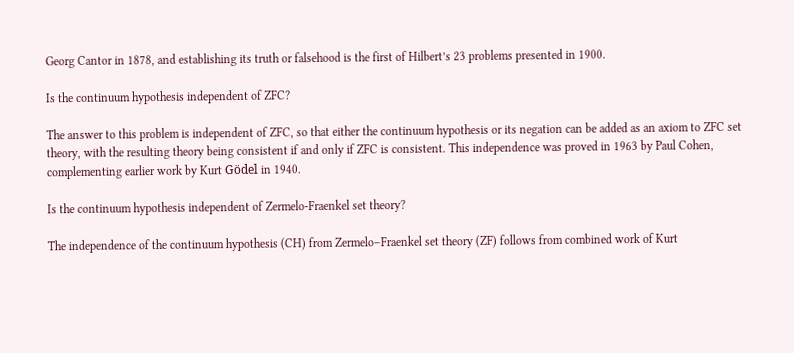Georg Cantor in 1878, and establishing its truth or falsehood is the first of Hilbert’s 23 problems presented in 1900.

Is the continuum hypothesis independent of ZFC?

The answer to this problem is independent of ZFC, so that either the continuum hypothesis or its negation can be added as an axiom to ZFC set theory, with the resulting theory being consistent if and only if ZFC is consistent. This independence was proved in 1963 by Paul Cohen, complementing earlier work by Kurt Gödel in 1940.

Is the continuum hypothesis independent of Zermelo-Fraenkel set theory?

The independence of the continuum hypothesis (CH) from Zermelo–Fraenkel set theory (ZF) follows from combined work of Kurt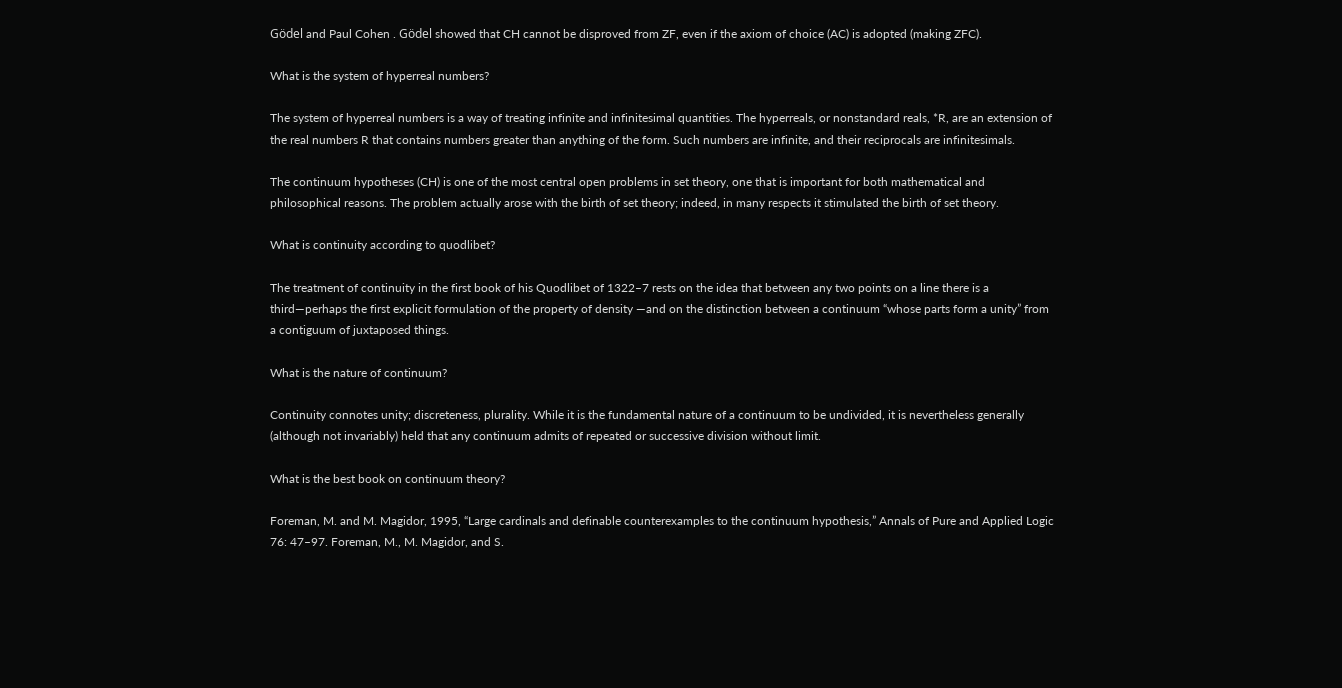Gödel and Paul Cohen . Gödel showed that CH cannot be disproved from ZF, even if the axiom of choice (AC) is adopted (making ZFC).

What is the system of hyperreal numbers?

The system of hyperreal numbers is a way of treating infinite and infinitesimal quantities. The hyperreals, or nonstandard reals, *R, are an extension of the real numbers R that contains numbers greater than anything of the form. Such numbers are infinite, and their reciprocals are infinitesimals.

The continuum hypotheses (CH) is one of the most central open problems in set theory, one that is important for both mathematical and philosophical reasons. The problem actually arose with the birth of set theory; indeed, in many respects it stimulated the birth of set theory.

What is continuity according to quodlibet?

The treatment of continuity in the first book of his Quodlibet of 1322–7 rests on the idea that between any two points on a line there is a third—perhaps the first explicit formulation of the property of density —and on the distinction between a continuum “whose parts form a unity” from a contiguum of juxtaposed things.

What is the nature of continuum?

Continuity connotes unity; discreteness, plurality. While it is the fundamental nature of a continuum to be undivided, it is nevertheless generally (although not invariably) held that any continuum admits of repeated or successive division without limit.

What is the best book on continuum theory?

Foreman, M. and M. Magidor, 1995, “Large cardinals and definable counterexamples to the continuum hypothesis,” Annals of Pure and Applied Logic 76: 47–97. Foreman, M., M. Magidor, and S.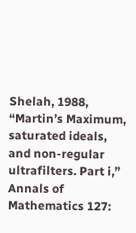Shelah, 1988, “Martin’s Maximum, saturated ideals, and non-regular ultrafilters. Part i,” Annals of Mathematics 127: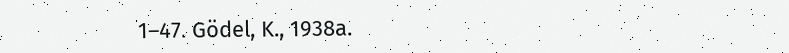1–47. Gödel, K., 1938a.